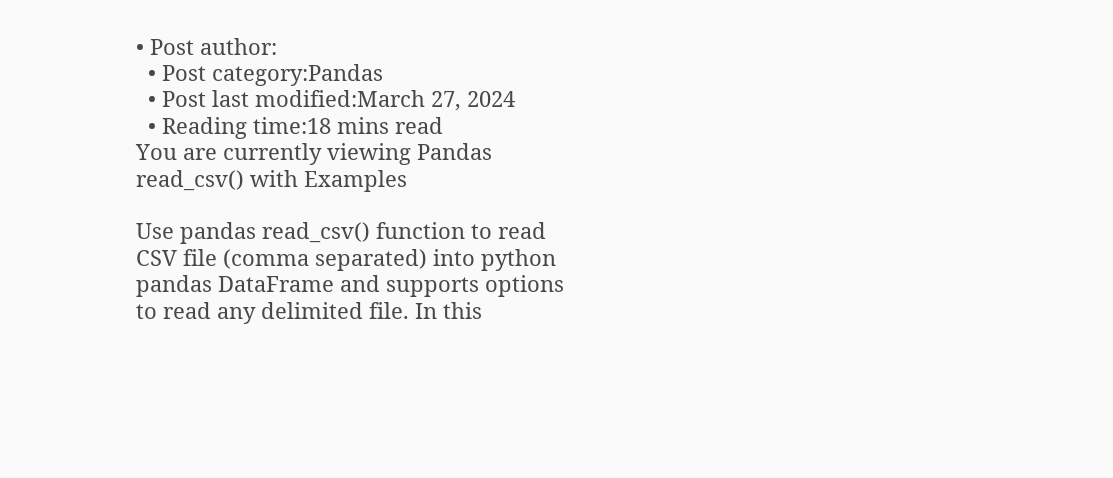• Post author:
  • Post category:Pandas
  • Post last modified:March 27, 2024
  • Reading time:18 mins read
You are currently viewing Pandas read_csv() with Examples

Use pandas read_csv() function to read CSV file (comma separated) into python pandas DataFrame and supports options to read any delimited file. In this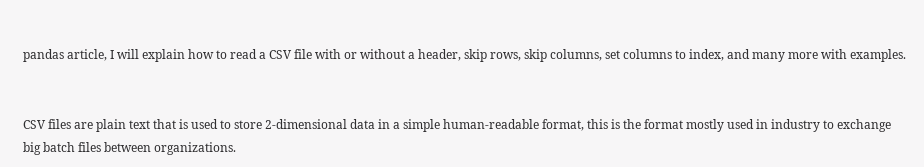pandas article, I will explain how to read a CSV file with or without a header, skip rows, skip columns, set columns to index, and many more with examples.


CSV files are plain text that is used to store 2-dimensional data in a simple human-readable format, this is the format mostly used in industry to exchange big batch files between organizations.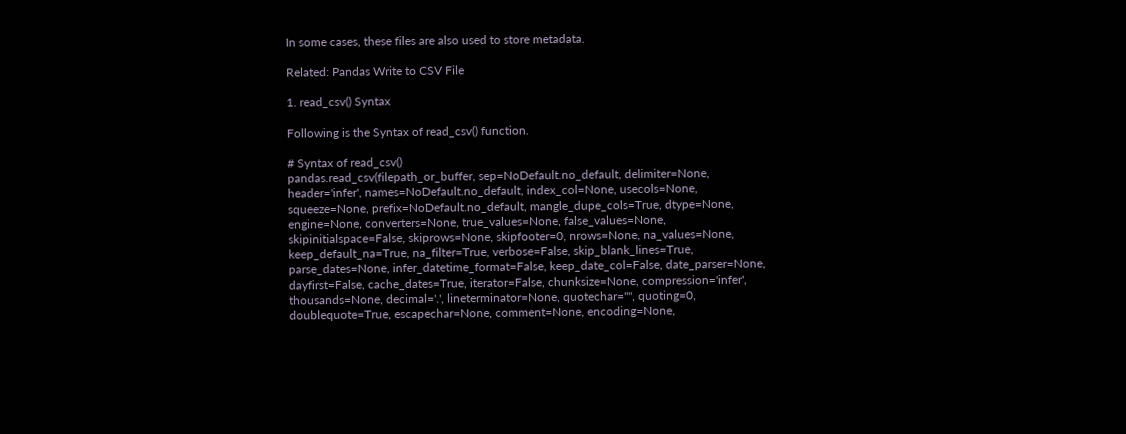In some cases, these files are also used to store metadata.

Related: Pandas Write to CSV File

1. read_csv() Syntax

Following is the Syntax of read_csv() function.

# Syntax of read_csv()
pandas.read_csv(filepath_or_buffer, sep=NoDefault.no_default, delimiter=None, header='infer', names=NoDefault.no_default, index_col=None, usecols=None, squeeze=None, prefix=NoDefault.no_default, mangle_dupe_cols=True, dtype=None, engine=None, converters=None, true_values=None, false_values=None, skipinitialspace=False, skiprows=None, skipfooter=0, nrows=None, na_values=None, keep_default_na=True, na_filter=True, verbose=False, skip_blank_lines=True, parse_dates=None, infer_datetime_format=False, keep_date_col=False, date_parser=None, dayfirst=False, cache_dates=True, iterator=False, chunksize=None, compression='infer', thousands=None, decimal='.', lineterminator=None, quotechar='"', quoting=0, doublequote=True, escapechar=None, comment=None, encoding=None,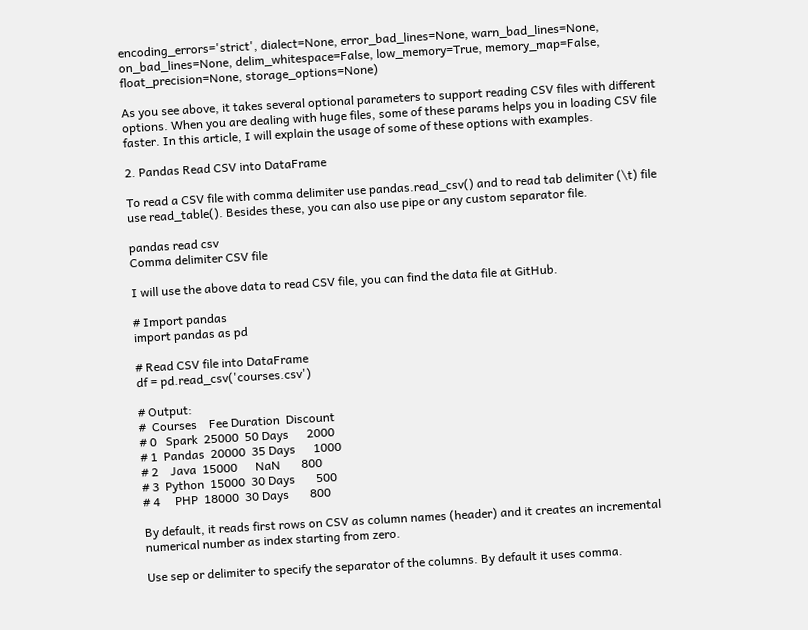encoding_errors='strict', dialect=None, error_bad_lines=None, warn_bad_lines=None, on_bad_lines=None, delim_whitespace=False, low_memory=True, memory_map=False, float_precision=None, storage_options=None)

As you see above, it takes several optional parameters to support reading CSV files with different options. When you are dealing with huge files, some of these params helps you in loading CSV file faster. In this article, I will explain the usage of some of these options with examples.

2. Pandas Read CSV into DataFrame

To read a CSV file with comma delimiter use pandas.read_csv() and to read tab delimiter (\t) file use read_table(). Besides these, you can also use pipe or any custom separator file.

pandas read csv
Comma delimiter CSV file

I will use the above data to read CSV file, you can find the data file at GitHub.

# Import pandas
import pandas as pd

# Read CSV file into DataFrame
df = pd.read_csv('courses.csv')

# Output:
#  Courses    Fee Duration  Discount
# 0   Spark  25000  50 Days      2000
# 1  Pandas  20000  35 Days      1000
# 2    Java  15000      NaN       800
# 3  Python  15000  30 Days       500
# 4     PHP  18000  30 Days       800

By default, it reads first rows on CSV as column names (header) and it creates an incremental numerical number as index starting from zero.

Use sep or delimiter to specify the separator of the columns. By default it uses comma.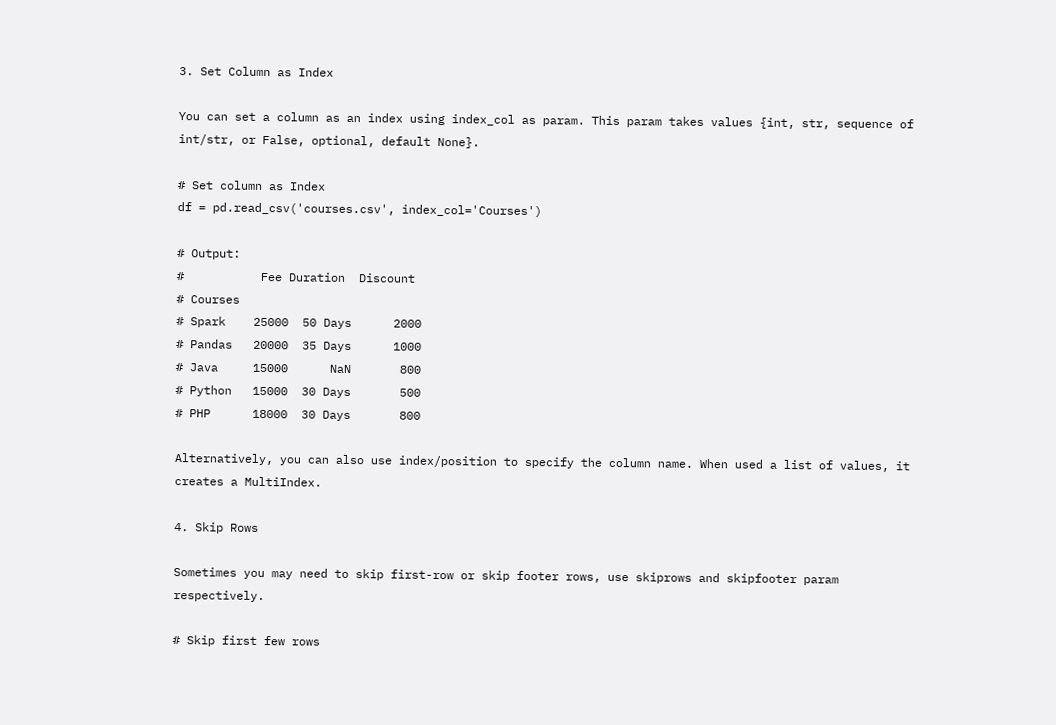3. Set Column as Index

You can set a column as an index using index_col as param. This param takes values {int, str, sequence of int/str, or False, optional, default None}.

# Set column as Index
df = pd.read_csv('courses.csv', index_col='Courses')

# Output:
#           Fee Duration  Discount
# Courses
# Spark    25000  50 Days      2000
# Pandas   20000  35 Days      1000
# Java     15000      NaN       800
# Python   15000  30 Days       500
# PHP      18000  30 Days       800

Alternatively, you can also use index/position to specify the column name. When used a list of values, it creates a MultiIndex.

4. Skip Rows

Sometimes you may need to skip first-row or skip footer rows, use skiprows and skipfooter param respectively.

# Skip first few rows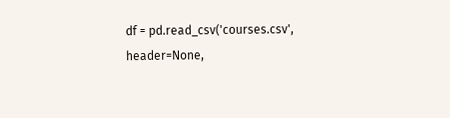df = pd.read_csv('courses.csv', header=None,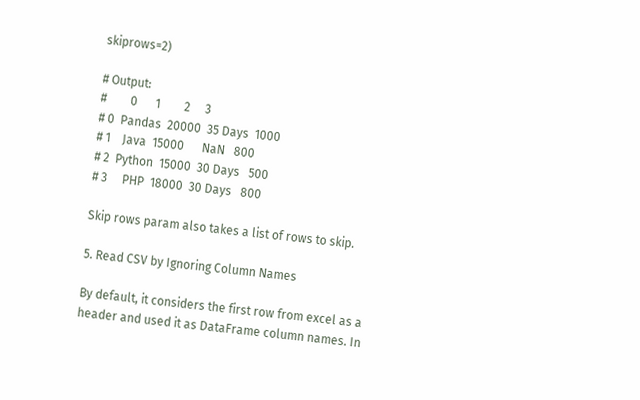skiprows=2)

# Output:
#        0      1        2     3
# 0  Pandas  20000  35 Days  1000
# 1    Java  15000      NaN   800
# 2  Python  15000  30 Days   500
# 3     PHP  18000  30 Days   800

Skip rows param also takes a list of rows to skip.

5. Read CSV by Ignoring Column Names

By default, it considers the first row from excel as a header and used it as DataFrame column names. In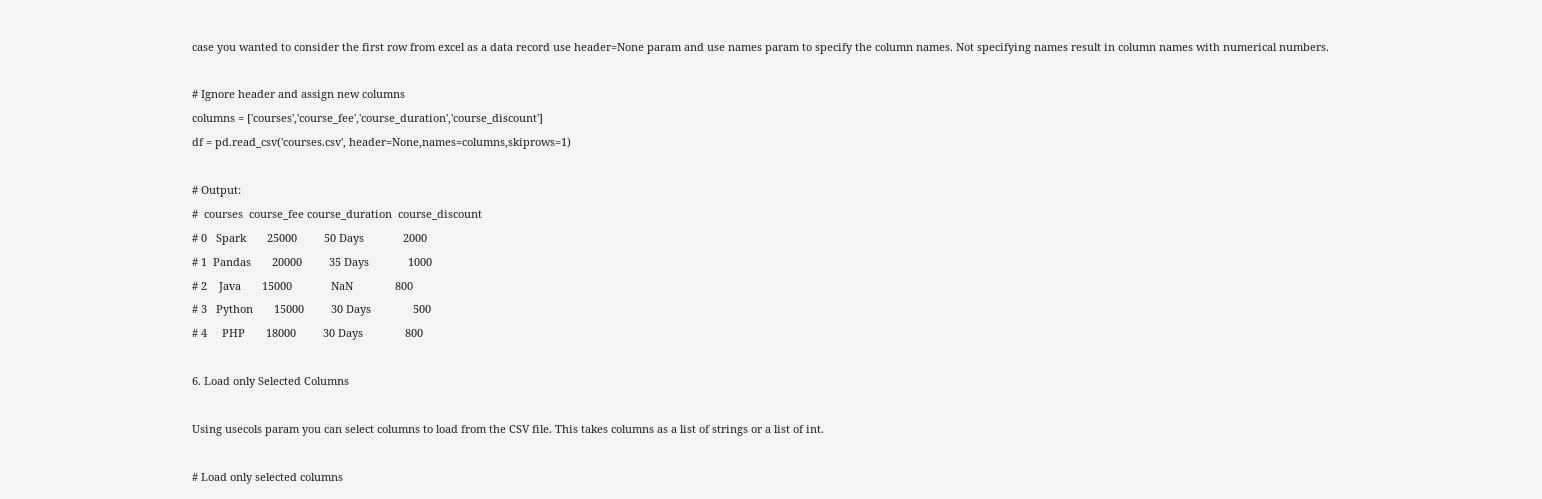case you wanted to consider the first row from excel as a data record use header=None param and use names param to specify the column names. Not specifying names result in column names with numerical numbers.

# Ignore header and assign new columns
columns = ['courses','course_fee','course_duration','course_discount']
df = pd.read_csv('courses.csv', header=None,names=columns,skiprows=1)

# Output:
#  courses  course_fee course_duration  course_discount
# 0   Spark       25000         50 Days             2000
# 1  Pandas       20000         35 Days             1000
# 2    Java       15000             NaN              800
# 3   Python       15000         30 Days              500
# 4     PHP       18000         30 Days              800

6. Load only Selected Columns

Using usecols param you can select columns to load from the CSV file. This takes columns as a list of strings or a list of int.

# Load only selected columns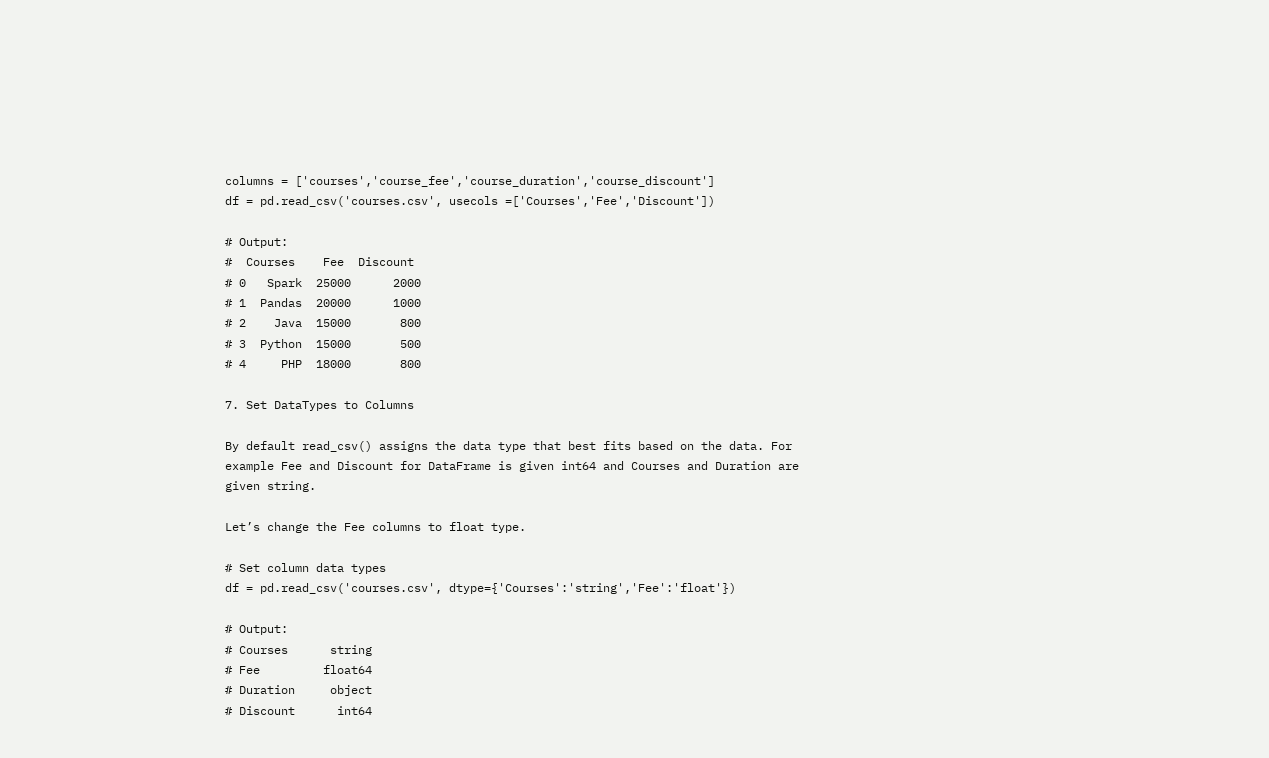columns = ['courses','course_fee','course_duration','course_discount']
df = pd.read_csv('courses.csv', usecols =['Courses','Fee','Discount'])

# Output:
#  Courses    Fee  Discount
# 0   Spark  25000      2000
# 1  Pandas  20000      1000
# 2    Java  15000       800
# 3  Python  15000       500
# 4     PHP  18000       800

7. Set DataTypes to Columns

By default read_csv() assigns the data type that best fits based on the data. For example Fee and Discount for DataFrame is given int64 and Courses and Duration are given string.

Let’s change the Fee columns to float type.

# Set column data types
df = pd.read_csv('courses.csv', dtype={'Courses':'string','Fee':'float'})

# Output:
# Courses      string
# Fee         float64
# Duration     object
# Discount      int64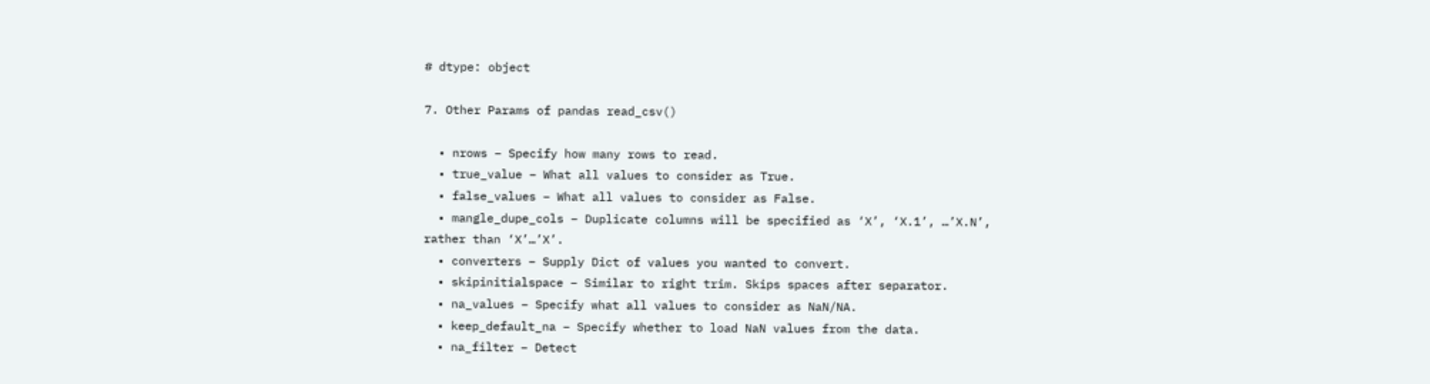# dtype: object

7. Other Params of pandas read_csv()

  • nrows – Specify how many rows to read.
  • true_value – What all values to consider as True.
  • false_values – What all values to consider as False.
  • mangle_dupe_cols – Duplicate columns will be specified as ‘X’, ‘X.1’, …’X.N’, rather than ‘X’…’X’.
  • converters – Supply Dict of values you wanted to convert.
  • skipinitialspace – Similar to right trim. Skips spaces after separator.
  • na_values – Specify what all values to consider as NaN/NA.
  • keep_default_na – Specify whether to load NaN values from the data.
  • na_filter – Detect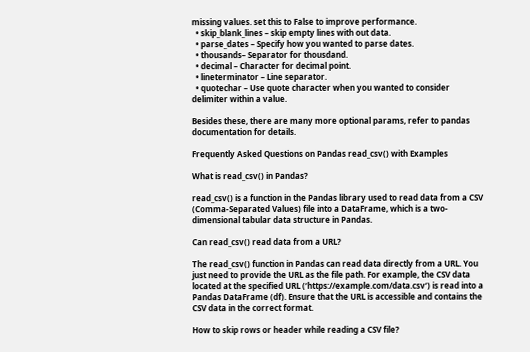missing values. set this to False to improve performance.
  • skip_blank_lines – skip empty lines with out data.
  • parse_dates – Specify how you wanted to parse dates.
  • thousands– Separator for thousdand.
  • decimal – Character for decimal point.
  • lineterminator – Line separator.
  • quotechar – Use quote character when you wanted to consider delimiter within a value.

Besides these, there are many more optional params, refer to pandas documentation for details.

Frequently Asked Questions on Pandas read_csv() with Examples

What is read_csv() in Pandas?

read_csv() is a function in the Pandas library used to read data from a CSV (Comma-Separated Values) file into a DataFrame, which is a two-dimensional tabular data structure in Pandas.

Can read_csv() read data from a URL?

The read_csv() function in Pandas can read data directly from a URL. You just need to provide the URL as the file path. For example, the CSV data located at the specified URL (‘https://example.com/data.csv‘) is read into a Pandas DataFrame (df). Ensure that the URL is accessible and contains the CSV data in the correct format.

How to skip rows or header while reading a CSV file?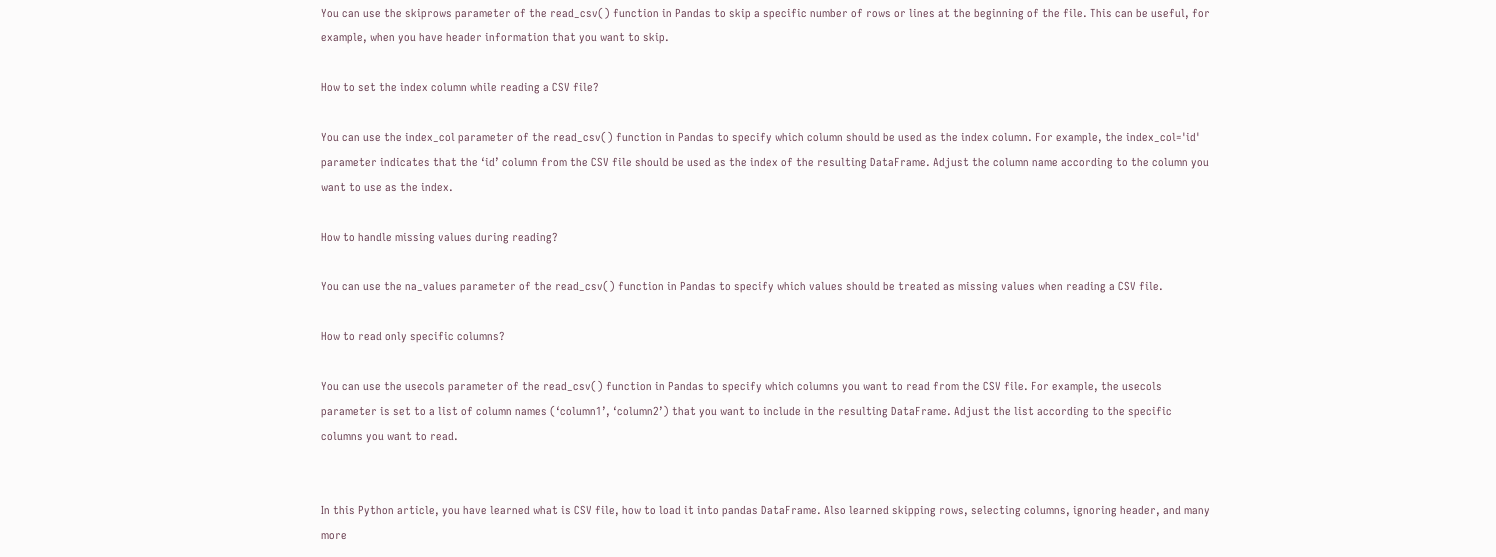You can use the skiprows parameter of the read_csv() function in Pandas to skip a specific number of rows or lines at the beginning of the file. This can be useful, for example, when you have header information that you want to skip.

How to set the index column while reading a CSV file?

You can use the index_col parameter of the read_csv() function in Pandas to specify which column should be used as the index column. For example, the index_col='id' parameter indicates that the ‘id’ column from the CSV file should be used as the index of the resulting DataFrame. Adjust the column name according to the column you want to use as the index.

How to handle missing values during reading?

You can use the na_values parameter of the read_csv() function in Pandas to specify which values should be treated as missing values when reading a CSV file.

How to read only specific columns?

You can use the usecols parameter of the read_csv() function in Pandas to specify which columns you want to read from the CSV file. For example, the usecols parameter is set to a list of column names (‘column1’, ‘column2’) that you want to include in the resulting DataFrame. Adjust the list according to the specific columns you want to read.


In this Python article, you have learned what is CSV file, how to load it into pandas DataFrame. Also learned skipping rows, selecting columns, ignoring header, and many more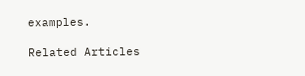examples.

Related Articles